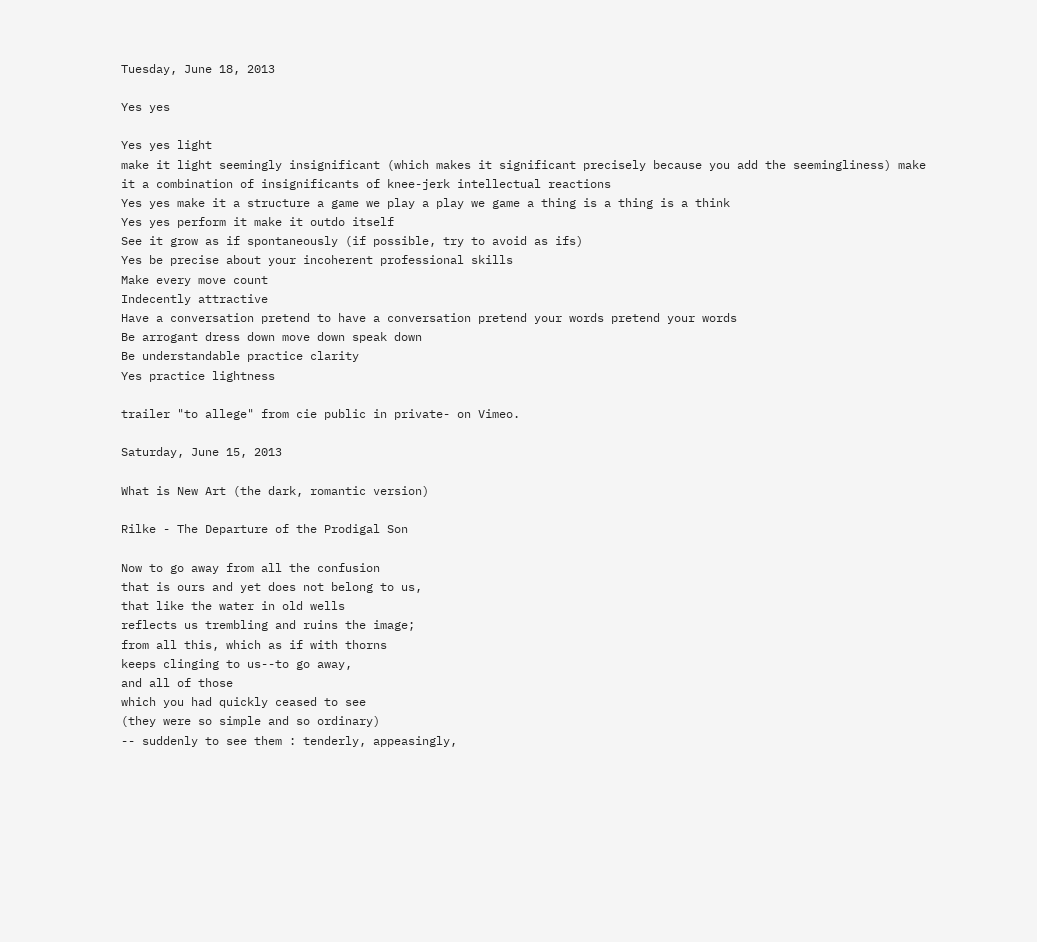Tuesday, June 18, 2013

Yes yes

Yes yes light
make it light seemingly insignificant (which makes it significant precisely because you add the seemingliness) make it a combination of insignificants of knee-jerk intellectual reactions
Yes yes make it a structure a game we play a play we game a thing is a thing is a think
Yes yes perform it make it outdo itself
See it grow as if spontaneously (if possible, try to avoid as ifs)
Yes be precise about your incoherent professional skills
Make every move count
Indecently attractive
Have a conversation pretend to have a conversation pretend your words pretend your words
Be arrogant dress down move down speak down
Be understandable practice clarity
Yes practice lightness

trailer "to allege" from cie public in private- on Vimeo.

Saturday, June 15, 2013

What is New Art (the dark, romantic version)

Rilke - The Departure of the Prodigal Son

Now to go away from all the confusion
that is ours and yet does not belong to us,
that like the water in old wells
reflects us trembling and ruins the image;
from all this, which as if with thorns
keeps clinging to us--to go away,
and all of those
which you had quickly ceased to see
(they were so simple and so ordinary)
-- suddenly to see them : tenderly, appeasingly,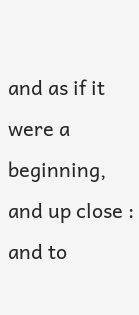and as if it were a beginning, and up close :
and to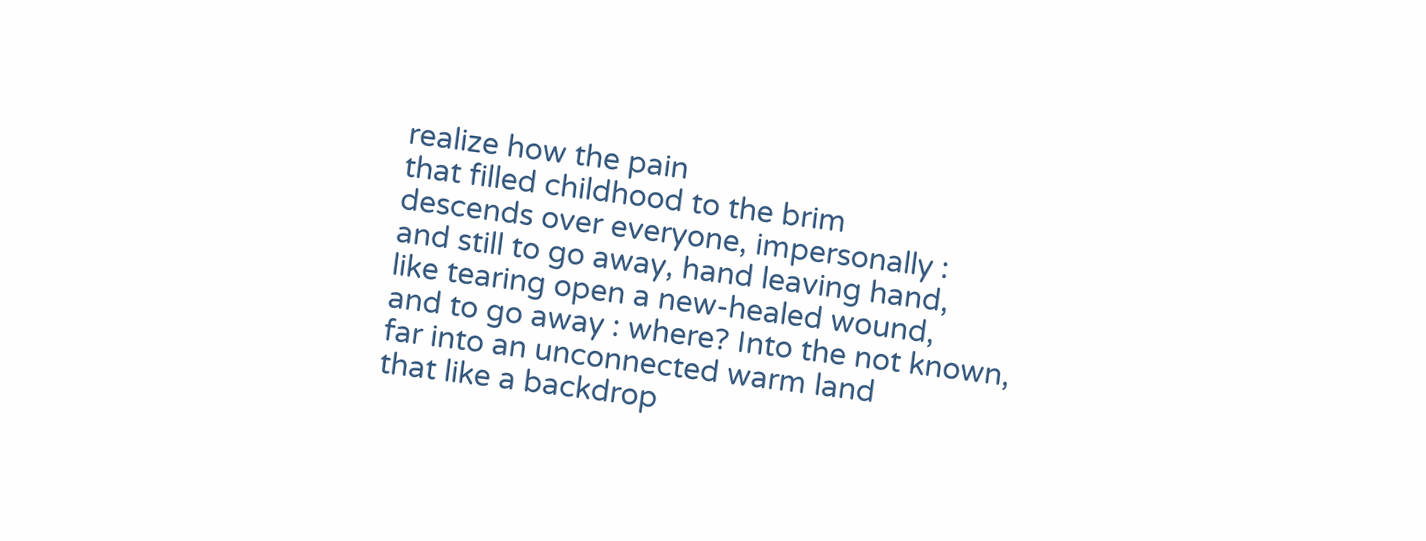realize how the pain
that filled childhood to the brim
descends over everyone, impersonally :
and still to go away, hand leaving hand,
like tearing open a new-healed wound,
and to go away : where? Into the not known,
far into an unconnected warm land
that like a backdrop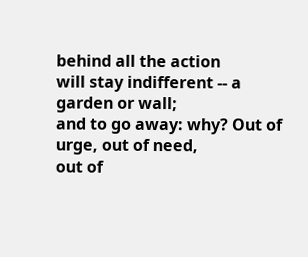behind all the action
will stay indifferent -- a garden or wall;
and to go away: why? Out of urge, out of need,
out of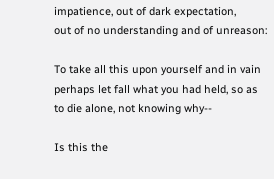impatience, out of dark expectation,
out of no understanding and of unreason:

To take all this upon yourself and in vain
perhaps let fall what you had held, so as
to die alone, not knowing why--

Is this the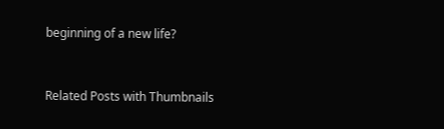beginning of a new life?


Related Posts with Thumbnails